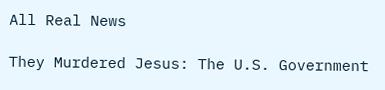All Real News

They Murdered Jesus: The U.S. Government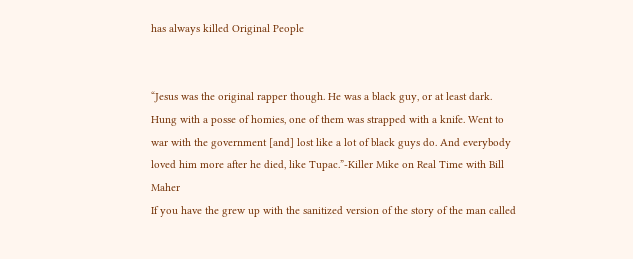has always killed Original People


“Jesus was the original rapper though. He was a black guy, or at least dark. Hung with a posse of homies, one of them was strapped with a knife. Went to war with the government [and] lost like a lot of black guys do. And everybody loved him more after he died, like Tupac.”-Killer Mike on Real Time with Bill Maher
If you have the grew up with the sanitized version of the story of the man called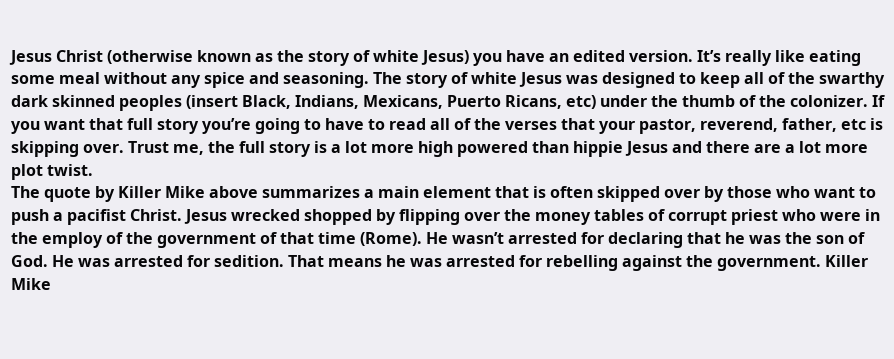Jesus Christ (otherwise known as the story of white Jesus) you have an edited version. It’s really like eating some meal without any spice and seasoning. The story of white Jesus was designed to keep all of the swarthy dark skinned peoples (insert Black, Indians, Mexicans, Puerto Ricans, etc) under the thumb of the colonizer. If you want that full story you’re going to have to read all of the verses that your pastor, reverend, father, etc is skipping over. Trust me, the full story is a lot more high powered than hippie Jesus and there are a lot more plot twist.
The quote by Killer Mike above summarizes a main element that is often skipped over by those who want to push a pacifist Christ. Jesus wrecked shopped by flipping over the money tables of corrupt priest who were in the employ of the government of that time (Rome). He wasn’t arrested for declaring that he was the son of God. He was arrested for sedition. That means he was arrested for rebelling against the government. Killer Mike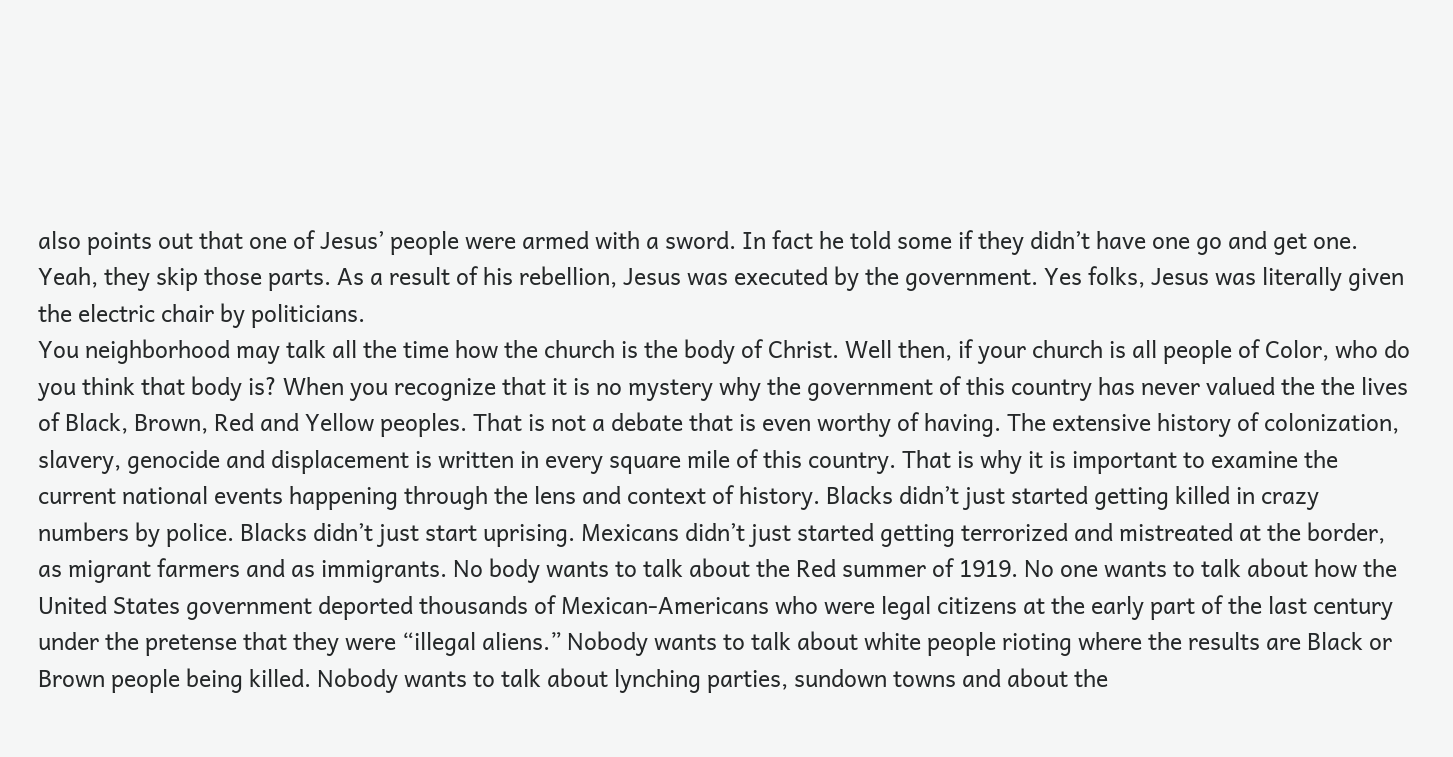also points out that one of Jesus’ people were armed with a sword. In fact he told some if they didn’t have one go and get one. Yeah, they skip those parts. As a result of his rebellion, Jesus was executed by the government. Yes folks, Jesus was literally given the electric chair by politicians.
You neighborhood may talk all the time how the church is the body of Christ. Well then, if your church is all people of Color, who do you think that body is? When you recognize that it is no mystery why the government of this country has never valued the the lives of Black, Brown, Red and Yellow peoples. That is not a debate that is even worthy of having. The extensive history of colonization, slavery, genocide and displacement is written in every square mile of this country. That is why it is important to examine the current national events happening through the lens and context of history. Blacks didn’t just started getting killed in crazy numbers by police. Blacks didn’t just start uprising. Mexicans didn’t just started getting terrorized and mistreated at the border, as migrant farmers and as immigrants. No body wants to talk about the Red summer of 1919. No one wants to talk about how the United States government deported thousands of Mexican-Americans who were legal citizens at the early part of the last century under the pretense that they were “illegal aliens.” Nobody wants to talk about white people rioting where the results are Black or Brown people being killed. Nobody wants to talk about lynching parties, sundown towns and about the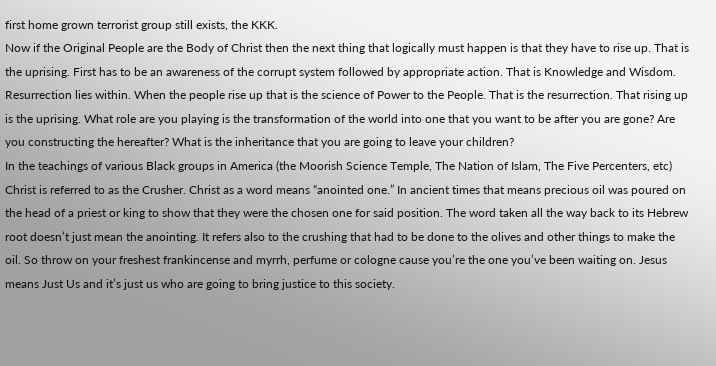first home grown terrorist group still exists, the KKK.
Now if the Original People are the Body of Christ then the next thing that logically must happen is that they have to rise up. That is the uprising. First has to be an awareness of the corrupt system followed by appropriate action. That is Knowledge and Wisdom. Resurrection lies within. When the people rise up that is the science of Power to the People. That is the resurrection. That rising up is the uprising. What role are you playing is the transformation of the world into one that you want to be after you are gone? Are you constructing the hereafter? What is the inheritance that you are going to leave your children?
In the teachings of various Black groups in America (the Moorish Science Temple, The Nation of Islam, The Five Percenters, etc) Christ is referred to as the Crusher. Christ as a word means “anointed one.” In ancient times that means precious oil was poured on the head of a priest or king to show that they were the chosen one for said position. The word taken all the way back to its Hebrew root doesn’t just mean the anointing. It refers also to the crushing that had to be done to the olives and other things to make the oil. So throw on your freshest frankincense and myrrh, perfume or cologne cause you’re the one you’ve been waiting on. Jesus means Just Us and it’s just us who are going to bring justice to this society.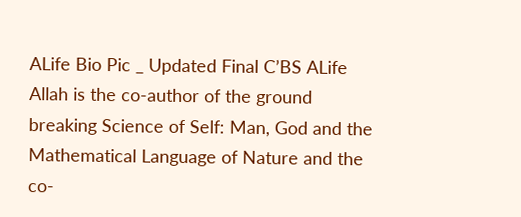ALife Bio Pic _ Updated Final C’BS ALife Allah is the co-author of the ground breaking Science of Self: Man, God and the  Mathematical Language of Nature and the co-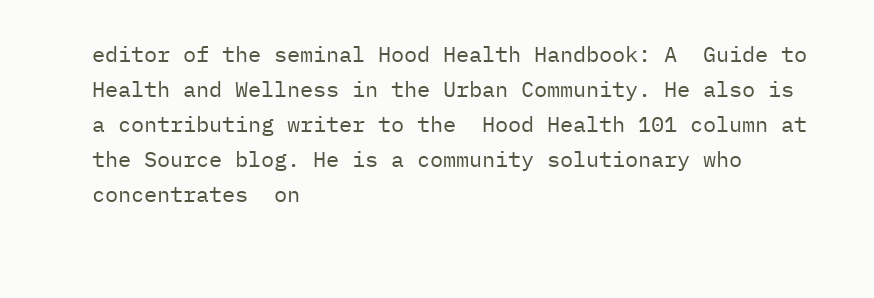editor of the seminal Hood Health Handbook: A  Guide to Health and Wellness in the Urban Community. He also is a contributing writer to the  Hood Health 101 column at the Source blog. He is a community solutionary who concentrates  on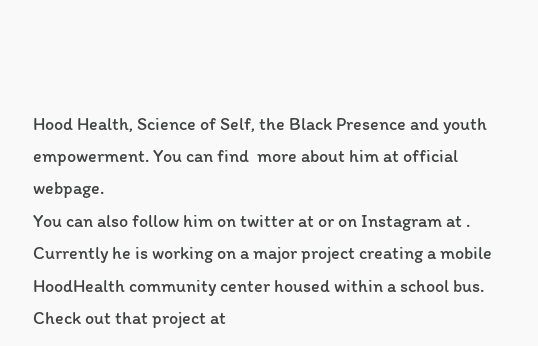Hood Health, Science of Self, the Black Presence and youth empowerment. You can find  more about him at official webpage.
You can also follow him on twitter at or on Instagram at . Currently he is working on a major project creating a mobile HoodHealth community center housed within a school bus. Check out that project at